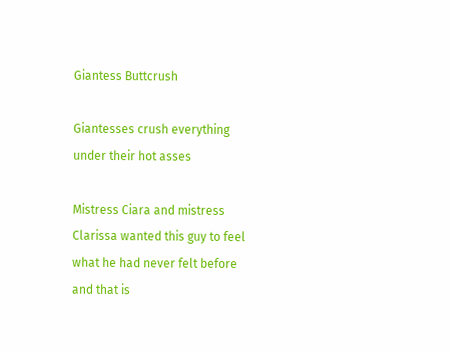Giantess Buttcrush

Giantesses crush everything under their hot asses

Mistress Ciara and mistress Clarissa wanted this guy to feel what he had never felt before and that is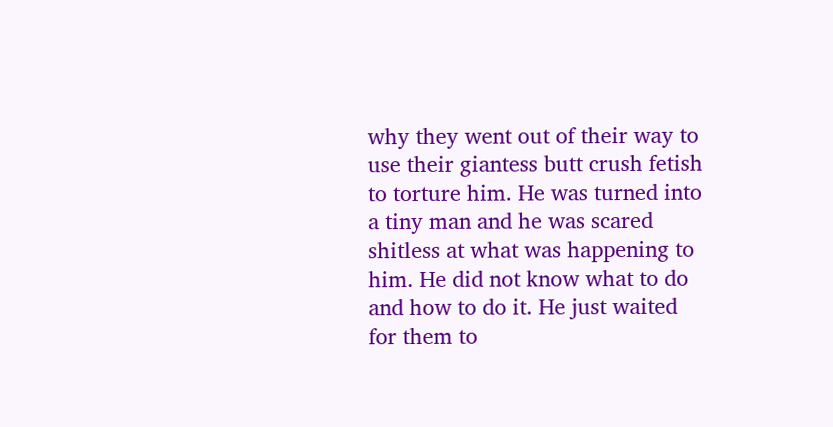why they went out of their way to use their giantess butt crush fetish to torture him. He was turned into a tiny man and he was scared shitless at what was happening to him. He did not know what to do and how to do it. He just waited for them to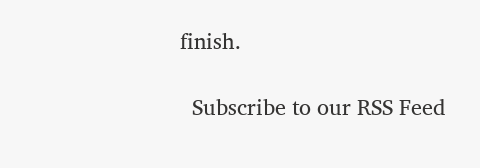finish.

  Subscribe to our RSS Feed